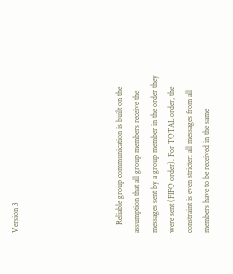Version 3





    Reliable group communication is built on the assumption that all group members receive the messages sent by a group member in the order they were sent (FIFO order). For TOTAL order, the constraint is even stricter: all messages from all members have to be received in the same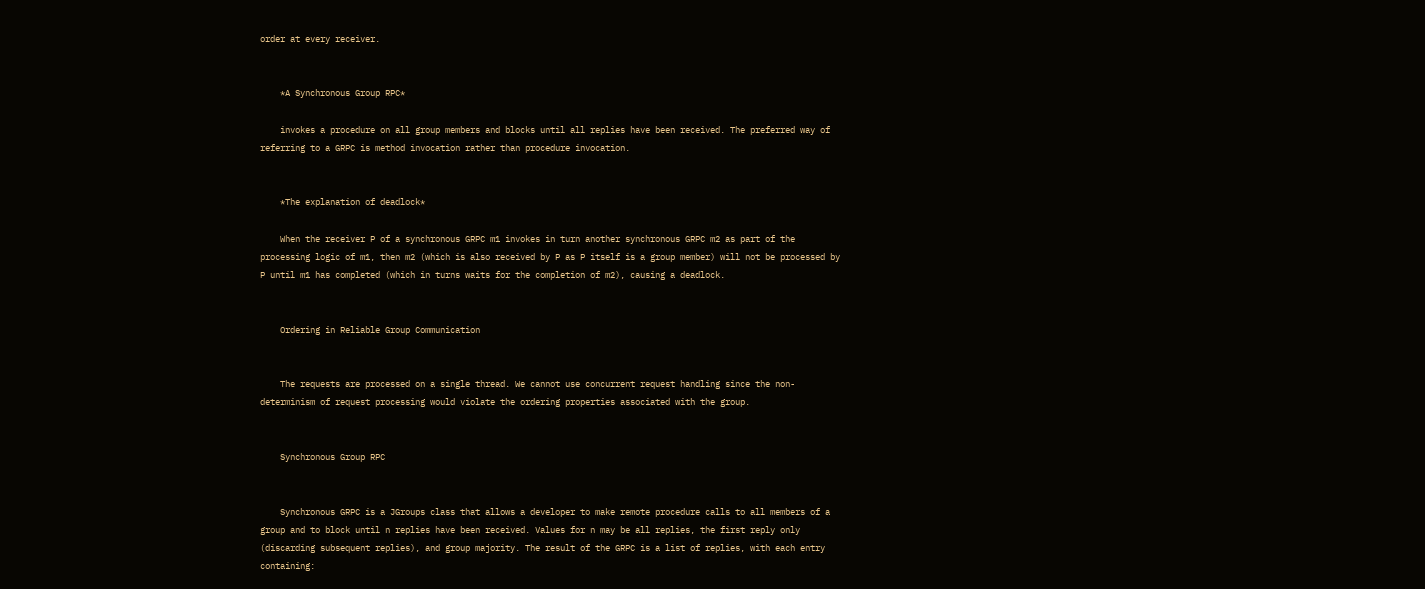order at every receiver.


    *A Synchronous Group RPC*

    invokes a procedure on all group members and blocks until all replies have been received. The preferred way of referring to a GRPC is method invocation rather than procedure invocation.


    *The explanation of deadlock*

    When the receiver P of a synchronous GRPC m1 invokes in turn another synchronous GRPC m2 as part of the processing logic of m1, then m2 (which is also received by P as P itself is a group member) will not be processed by P until m1 has completed (which in turns waits for the completion of m2), causing a deadlock.


    Ordering in Reliable Group Communication


    The requests are processed on a single thread. We cannot use concurrent request handling since the non-determinism of request processing would violate the ordering properties associated with the group.


    Synchronous Group RPC


    Synchronous GRPC is a JGroups class that allows a developer to make remote procedure calls to all members of a group and to block until n replies have been received. Values for n may be all replies, the first reply only (discarding subsequent replies), and group majority. The result of the GRPC is a list of replies, with each entry containing: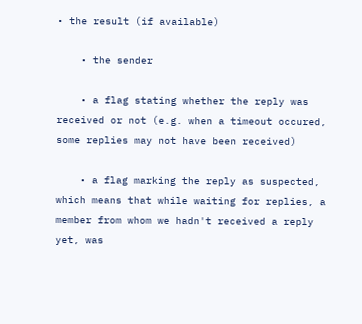• the result (if available)

    • the sender

    • a flag stating whether the reply was received or not (e.g. when a timeout occured, some replies may not have been received)

    • a flag marking the reply as suspected, which means that while waiting for replies, a member from whom we hadn't received a reply yet, was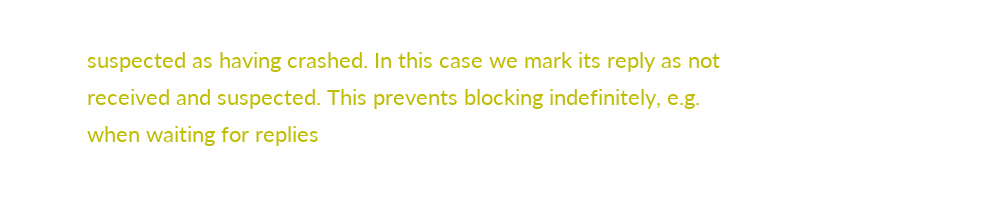suspected as having crashed. In this case we mark its reply as not received and suspected. This prevents blocking indefinitely, e.g. when waiting for replies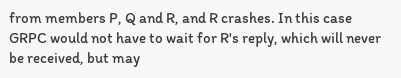from members P, Q and R, and R crashes. In this case GRPC would not have to wait for R's reply, which will never be received, but may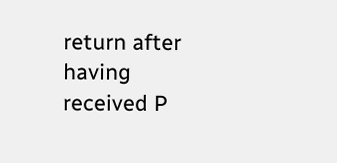return after having received P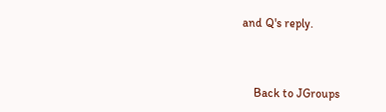and Q's reply.



    Back to JGroups